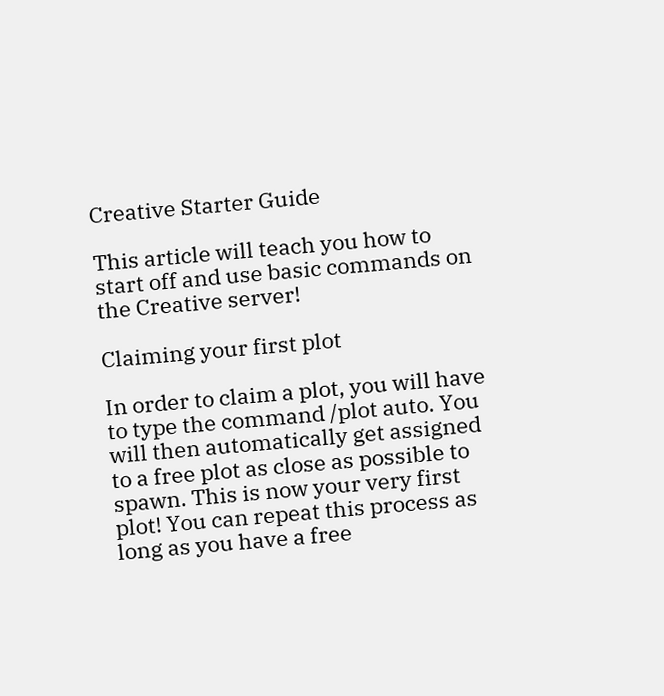Creative Starter Guide

This article will teach you how to start off and use basic commands on the Creative server!

Claiming your first plot

In order to claim a plot, you will have to type the command /plot auto. You will then automatically get assigned to a free plot as close as possible to spawn. This is now your very first plot! You can repeat this process as long as you have a free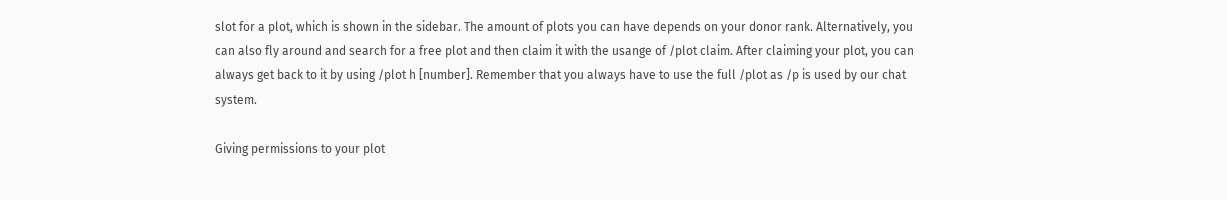slot for a plot, which is shown in the sidebar. The amount of plots you can have depends on your donor rank. Alternatively, you can also fly around and search for a free plot and then claim it with the usange of /plot claim. After claiming your plot, you can always get back to it by using /plot h [number]. Remember that you always have to use the full /plot as /p is used by our chat system.

Giving permissions to your plot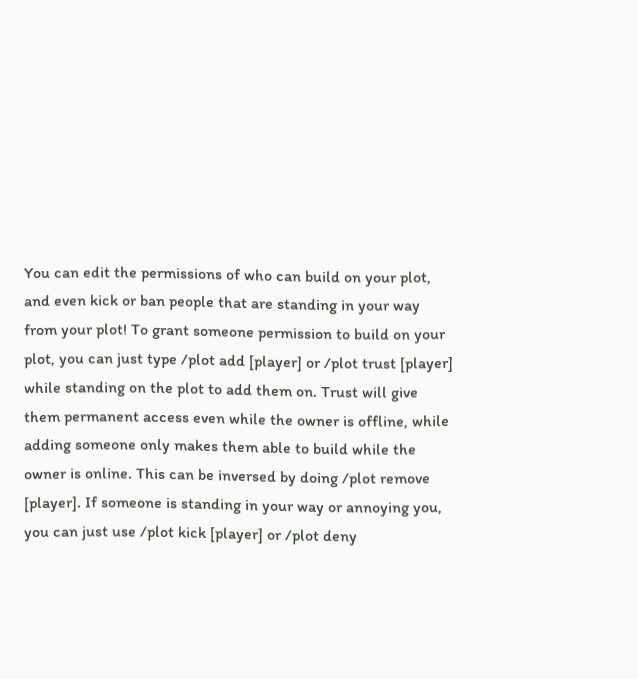You can edit the permissions of who can build on your plot, and even kick or ban people that are standing in your way from your plot! To grant someone permission to build on your plot, you can just type /plot add [player] or /plot trust [player] while standing on the plot to add them on. Trust will give them permanent access even while the owner is offline, while adding someone only makes them able to build while the owner is online. This can be inversed by doing /plot remove [player]. If someone is standing in your way or annoying you, you can just use /plot kick [player] or /plot deny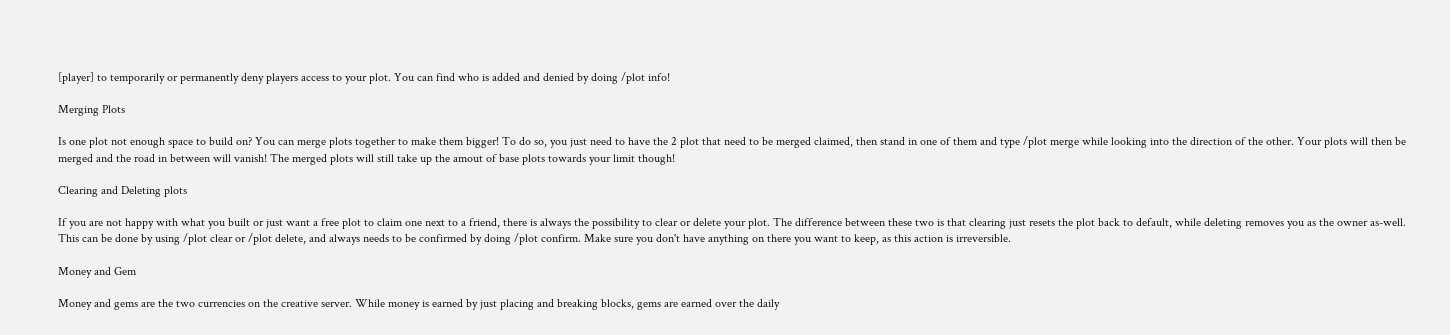[player] to temporarily or permanently deny players access to your plot. You can find who is added and denied by doing /plot info!

Merging Plots

Is one plot not enough space to build on? You can merge plots together to make them bigger! To do so, you just need to have the 2 plot that need to be merged claimed, then stand in one of them and type /plot merge while looking into the direction of the other. Your plots will then be merged and the road in between will vanish! The merged plots will still take up the amout of base plots towards your limit though!

Clearing and Deleting plots

If you are not happy with what you built or just want a free plot to claim one next to a friend, there is always the possibility to clear or delete your plot. The difference between these two is that clearing just resets the plot back to default, while deleting removes you as the owner as-well. This can be done by using /plot clear or /plot delete, and always needs to be confirmed by doing /plot confirm. Make sure you don't have anything on there you want to keep, as this action is irreversible.

Money and Gem

Money and gems are the two currencies on the creative server. While money is earned by just placing and breaking blocks, gems are earned over the daily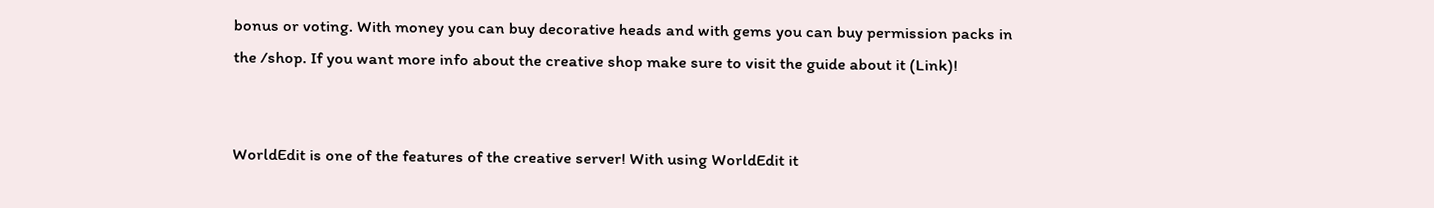bonus or voting. With money you can buy decorative heads and with gems you can buy permission packs in the /shop. If you want more info about the creative shop make sure to visit the guide about it (Link)!


WorldEdit is one of the features of the creative server! With using WorldEdit it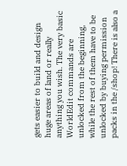gets easier to build and design huge areas of land or really anything you wish. The very basic WorldEdit commands are unlocked from the beginning, while the rest of them have to be unlocked by buying permission packs in the /shop! There is also a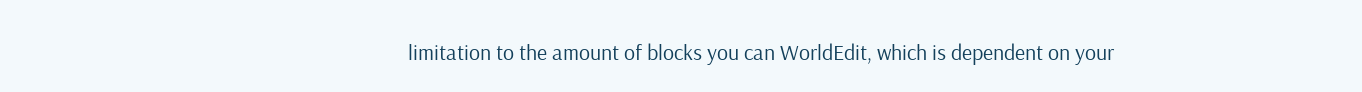limitation to the amount of blocks you can WorldEdit, which is dependent on your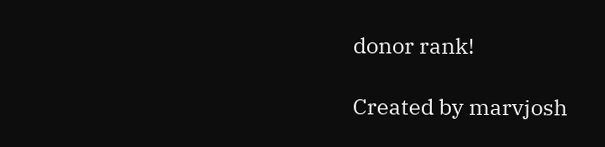donor rank!

Created by marvjosh